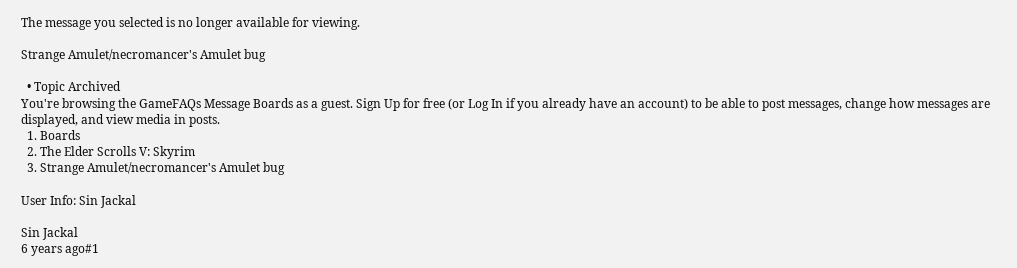The message you selected is no longer available for viewing.

Strange Amulet/necromancer's Amulet bug

  • Topic Archived
You're browsing the GameFAQs Message Boards as a guest. Sign Up for free (or Log In if you already have an account) to be able to post messages, change how messages are displayed, and view media in posts.
  1. Boards
  2. The Elder Scrolls V: Skyrim
  3. Strange Amulet/necromancer's Amulet bug

User Info: Sin Jackal

Sin Jackal
6 years ago#1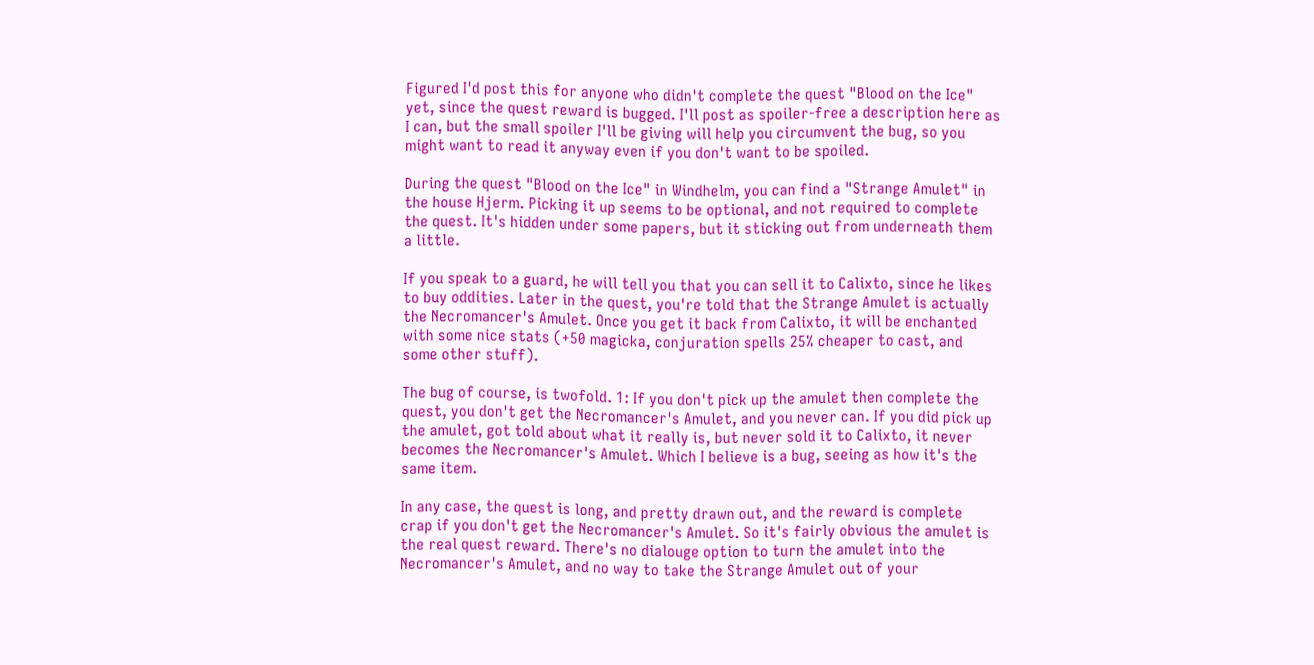Figured I'd post this for anyone who didn't complete the quest "Blood on the Ice" yet, since the quest reward is bugged. I'll post as spoiler-free a description here as I can, but the small spoiler I'll be giving will help you circumvent the bug, so you might want to read it anyway even if you don't want to be spoiled.

During the quest "Blood on the Ice" in Windhelm, you can find a "Strange Amulet" in the house Hjerm. Picking it up seems to be optional, and not required to complete the quest. It's hidden under some papers, but it sticking out from underneath them a little.

If you speak to a guard, he will tell you that you can sell it to Calixto, since he likes to buy oddities. Later in the quest, you're told that the Strange Amulet is actually the Necromancer's Amulet. Once you get it back from Calixto, it will be enchanted with some nice stats (+50 magicka, conjuration spells 25% cheaper to cast, and some other stuff).

The bug of course, is twofold. 1: If you don't pick up the amulet then complete the quest, you don't get the Necromancer's Amulet, and you never can. If you did pick up the amulet, got told about what it really is, but never sold it to Calixto, it never becomes the Necromancer's Amulet. Which I believe is a bug, seeing as how it's the same item.

In any case, the quest is long, and pretty drawn out, and the reward is complete crap if you don't get the Necromancer's Amulet. So it's fairly obvious the amulet is the real quest reward. There's no dialouge option to turn the amulet into the Necromancer's Amulet, and no way to take the Strange Amulet out of your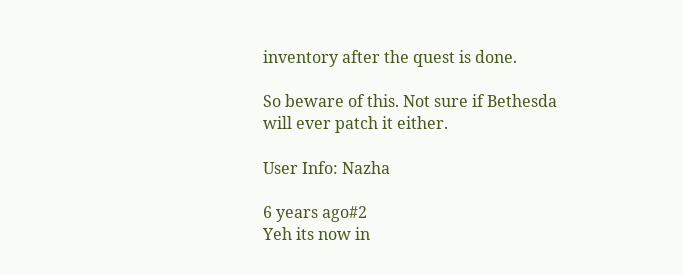inventory after the quest is done.

So beware of this. Not sure if Bethesda will ever patch it either.

User Info: Nazha

6 years ago#2
Yeh its now in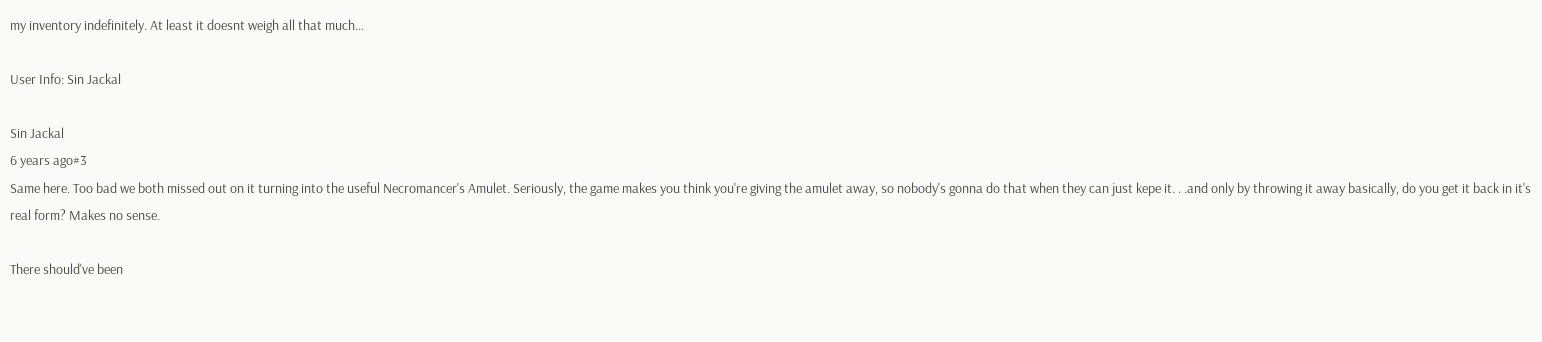my inventory indefinitely. At least it doesnt weigh all that much...

User Info: Sin Jackal

Sin Jackal
6 years ago#3
Same here. Too bad we both missed out on it turning into the useful Necromancer's Amulet. Seriously, the game makes you think you're giving the amulet away, so nobody's gonna do that when they can just kepe it. . .and only by throwing it away basically, do you get it back in it's real form? Makes no sense.

There should've been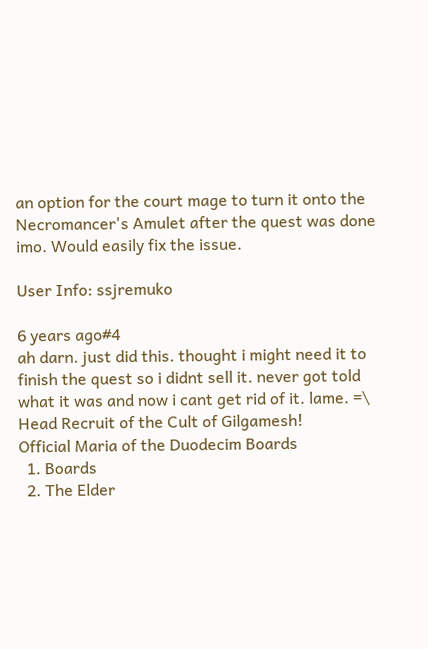an option for the court mage to turn it onto the Necromancer's Amulet after the quest was done imo. Would easily fix the issue.

User Info: ssjremuko

6 years ago#4
ah darn. just did this. thought i might need it to finish the quest so i didnt sell it. never got told what it was and now i cant get rid of it. lame. =\
Head Recruit of the Cult of Gilgamesh!
Official Maria of the Duodecim Boards
  1. Boards
  2. The Elder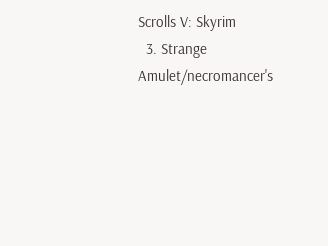Scrolls V: Skyrim
  3. Strange Amulet/necromancer's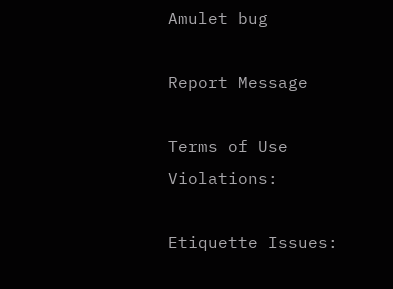Amulet bug

Report Message

Terms of Use Violations:

Etiquette Issues: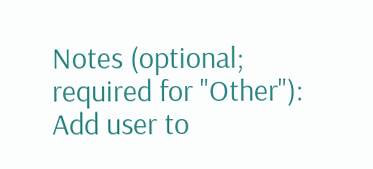Notes (optional; required for "Other"):
Add user to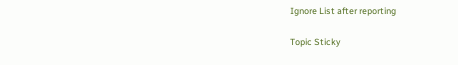Ignore List after reporting

Topic Sticky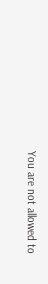You are not allowed to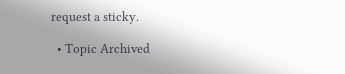request a sticky.

  • Topic Archived